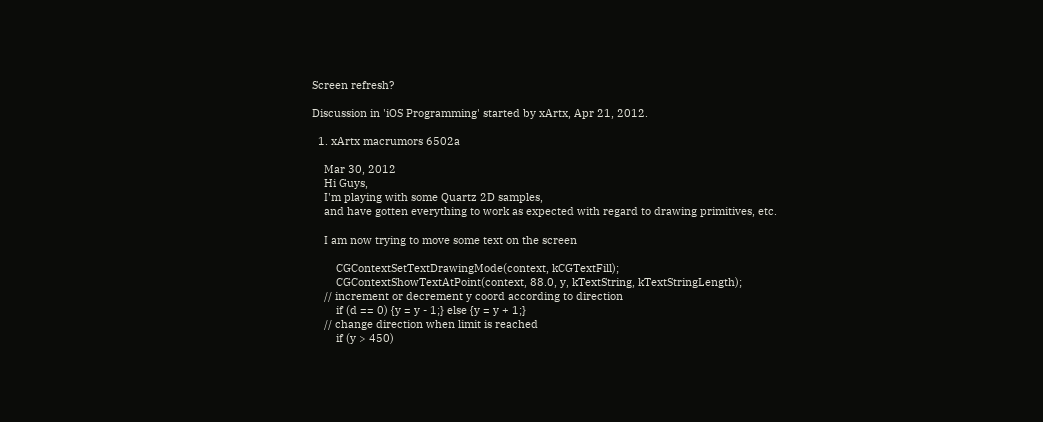Screen refresh?

Discussion in 'iOS Programming' started by xArtx, Apr 21, 2012.

  1. xArtx macrumors 6502a

    Mar 30, 2012
    Hi Guys,
    I'm playing with some Quartz 2D samples,
    and have gotten everything to work as expected with regard to drawing primitives, etc.

    I am now trying to move some text on the screen

        CGContextSetTextDrawingMode(context, kCGTextFill);
        CGContextShowTextAtPoint(context, 88.0, y, kTextString, kTextStringLength);
    // increment or decrement y coord according to direction
        if (d == 0) {y = y - 1;} else {y = y + 1;}
    // change direction when limit is reached
        if (y > 450)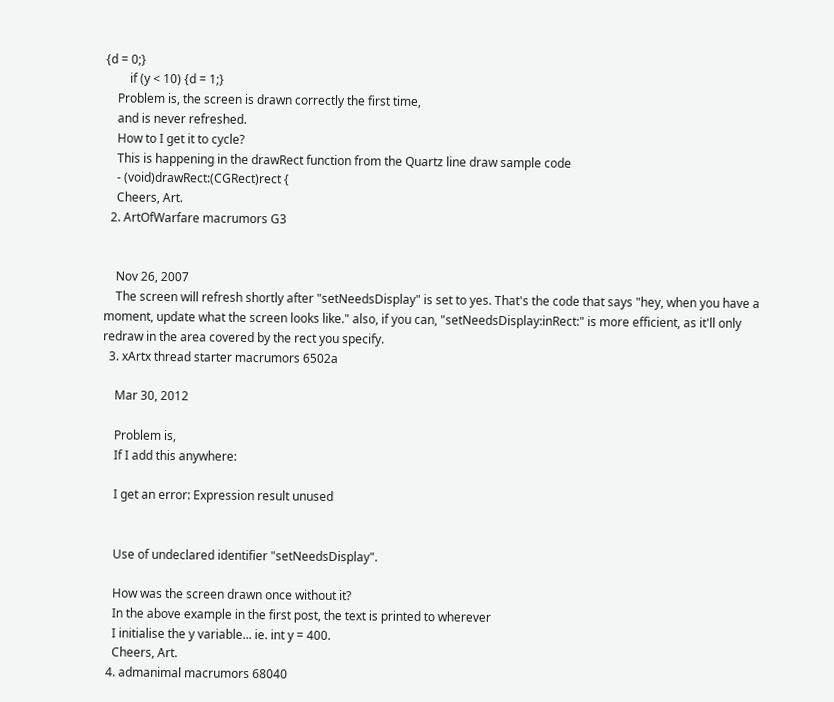{d = 0;}
        if (y < 10) {d = 1;}
    Problem is, the screen is drawn correctly the first time,
    and is never refreshed.
    How to I get it to cycle?
    This is happening in the drawRect function from the Quartz line draw sample code
    - (void)drawRect:(CGRect)rect {
    Cheers, Art.
  2. ArtOfWarfare macrumors G3


    Nov 26, 2007
    The screen will refresh shortly after "setNeedsDisplay" is set to yes. That's the code that says "hey, when you have a moment, update what the screen looks like." also, if you can, "setNeedsDisplay:inRect:" is more efficient, as it'll only redraw in the area covered by the rect you specify.
  3. xArtx thread starter macrumors 6502a

    Mar 30, 2012

    Problem is,
    If I add this anywhere:

    I get an error: Expression result unused


    Use of undeclared identifier "setNeedsDisplay".

    How was the screen drawn once without it?
    In the above example in the first post, the text is printed to wherever
    I initialise the y variable... ie. int y = 400.
    Cheers, Art.
  4. admanimal macrumors 68040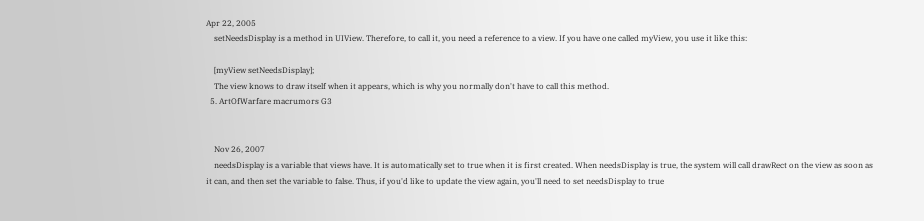Apr 22, 2005
    setNeedsDisplay is a method in UIView. Therefore, to call it, you need a reference to a view. If you have one called myView, you use it like this:

    [myView setNeedsDisplay];
    The view knows to draw itself when it appears, which is why you normally don't have to call this method.
  5. ArtOfWarfare macrumors G3


    Nov 26, 2007
    needsDisplay is a variable that views have. It is automatically set to true when it is first created. When needsDisplay is true, the system will call drawRect on the view as soon as it can, and then set the variable to false. Thus, if you'd like to update the view again, you'll need to set needsDisplay to true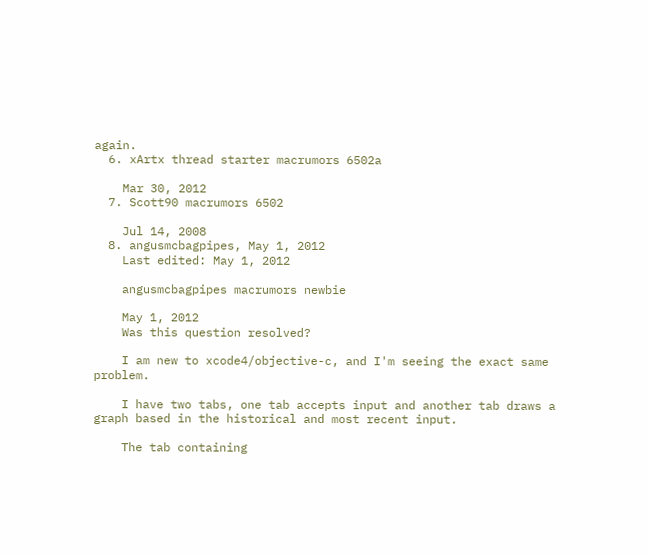again.
  6. xArtx thread starter macrumors 6502a

    Mar 30, 2012
  7. Scott90 macrumors 6502

    Jul 14, 2008
  8. angusmcbagpipes, May 1, 2012
    Last edited: May 1, 2012

    angusmcbagpipes macrumors newbie

    May 1, 2012
    Was this question resolved?

    I am new to xcode4/objective-c, and I'm seeing the exact same problem.

    I have two tabs, one tab accepts input and another tab draws a graph based in the historical and most recent input.

    The tab containing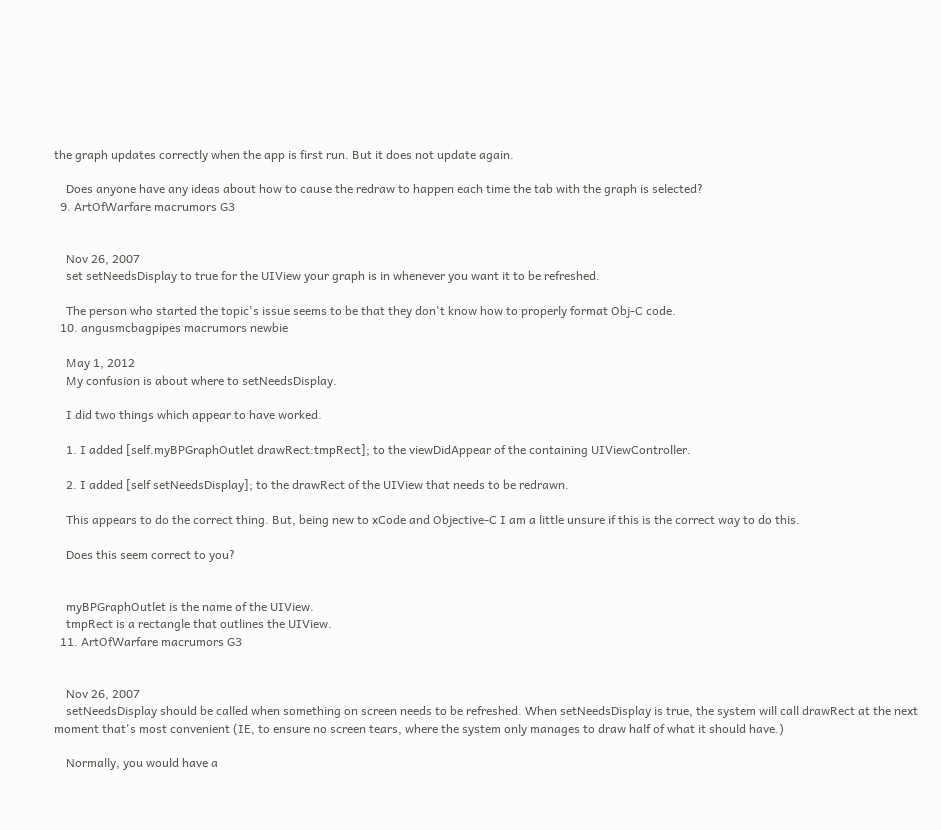the graph updates correctly when the app is first run. But it does not update again.

    Does anyone have any ideas about how to cause the redraw to happen each time the tab with the graph is selected?
  9. ArtOfWarfare macrumors G3


    Nov 26, 2007
    set setNeedsDisplay to true for the UIView your graph is in whenever you want it to be refreshed.

    The person who started the topic's issue seems to be that they don't know how to properly format Obj-C code.
  10. angusmcbagpipes macrumors newbie

    May 1, 2012
    My confusion is about where to setNeedsDisplay.

    I did two things which appear to have worked.

    1. I added [self.myBPGraphOutlet drawRect:tmpRect]; to the viewDidAppear of the containing UIViewController.

    2. I added [self setNeedsDisplay]; to the drawRect of the UIView that needs to be redrawn.

    This appears to do the correct thing. But, being new to xCode and Objective-C I am a little unsure if this is the correct way to do this.

    Does this seem correct to you?


    myBPGraphOutlet is the name of the UIView.
    tmpRect is a rectangle that outlines the UIView.
  11. ArtOfWarfare macrumors G3


    Nov 26, 2007
    setNeedsDisplay should be called when something on screen needs to be refreshed. When setNeedsDisplay is true, the system will call drawRect at the next moment that's most convenient (IE, to ensure no screen tears, where the system only manages to draw half of what it should have.)

    Normally, you would have a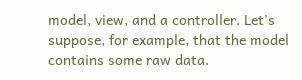model, view, and a controller. Let's suppose, for example, that the model contains some raw data.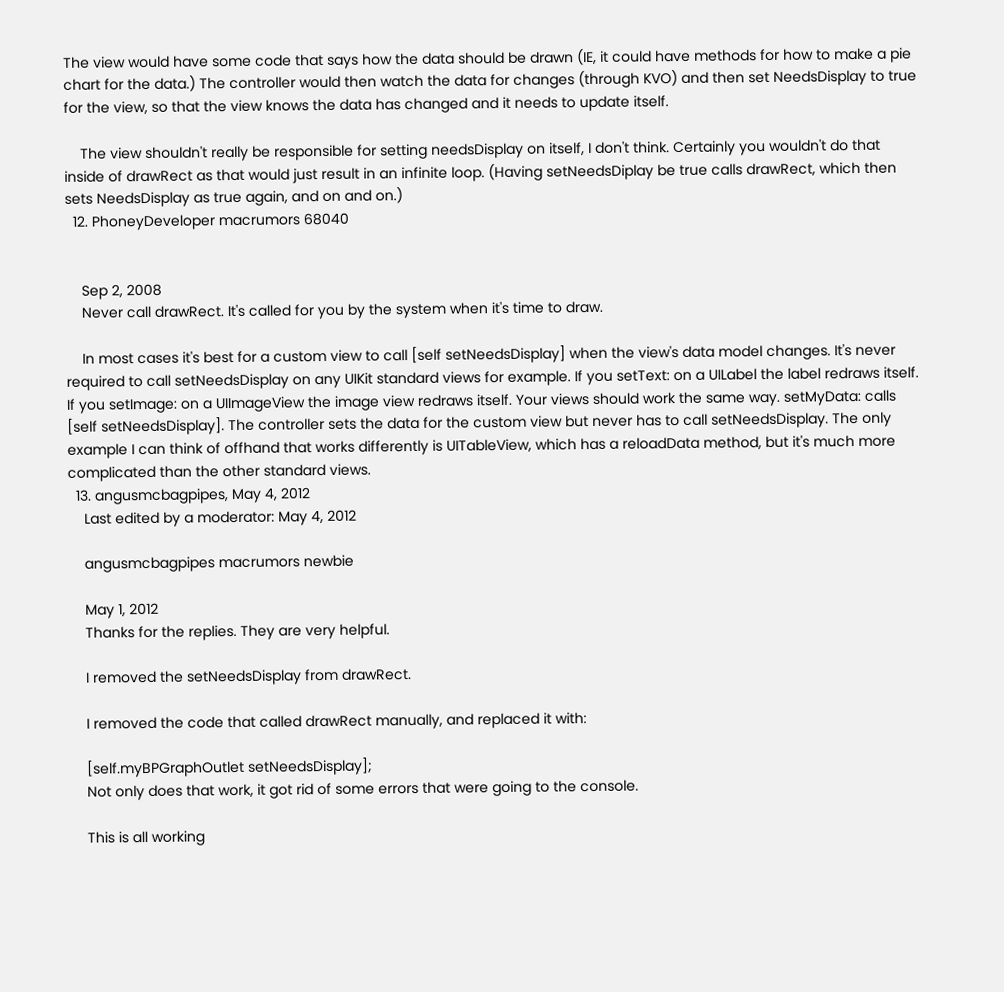The view would have some code that says how the data should be drawn (IE, it could have methods for how to make a pie chart for the data.) The controller would then watch the data for changes (through KVO) and then set NeedsDisplay to true for the view, so that the view knows the data has changed and it needs to update itself.

    The view shouldn't really be responsible for setting needsDisplay on itself, I don't think. Certainly you wouldn't do that inside of drawRect as that would just result in an infinite loop. (Having setNeedsDiplay be true calls drawRect, which then sets NeedsDisplay as true again, and on and on.)
  12. PhoneyDeveloper macrumors 68040


    Sep 2, 2008
    Never call drawRect. It's called for you by the system when it's time to draw.

    In most cases it's best for a custom view to call [self setNeedsDisplay] when the view's data model changes. It's never required to call setNeedsDisplay on any UIKit standard views for example. If you setText: on a UILabel the label redraws itself. If you setImage: on a UIImageView the image view redraws itself. Your views should work the same way. setMyData: calls [self setNeedsDisplay]. The controller sets the data for the custom view but never has to call setNeedsDisplay. The only example I can think of offhand that works differently is UITableView, which has a reloadData method, but it's much more complicated than the other standard views.
  13. angusmcbagpipes, May 4, 2012
    Last edited by a moderator: May 4, 2012

    angusmcbagpipes macrumors newbie

    May 1, 2012
    Thanks for the replies. They are very helpful.

    I removed the setNeedsDisplay from drawRect.

    I removed the code that called drawRect manually, and replaced it with:

    [self.myBPGraphOutlet setNeedsDisplay];
    Not only does that work, it got rid of some errors that were going to the console.

    This is all working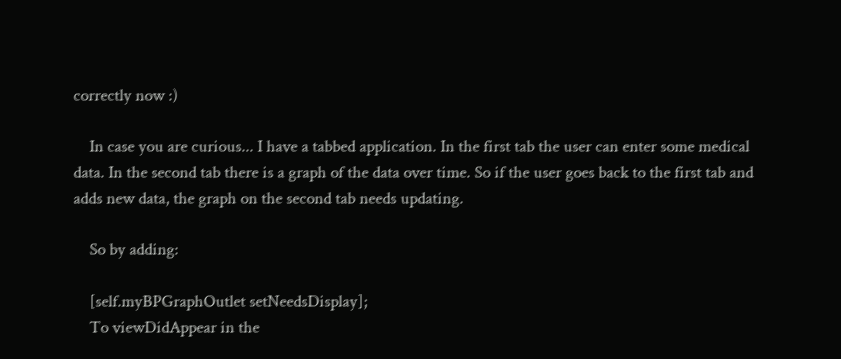correctly now :)

    In case you are curious... I have a tabbed application. In the first tab the user can enter some medical data. In the second tab there is a graph of the data over time. So if the user goes back to the first tab and adds new data, the graph on the second tab needs updating.

    So by adding:

    [self.myBPGraphOutlet setNeedsDisplay];
    To viewDidAppear in the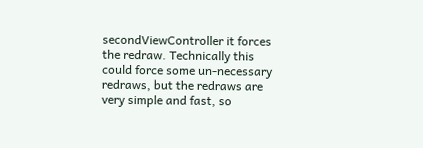secondViewController it forces the redraw. Technically this could force some un-necessary redraws, but the redraws are very simple and fast, so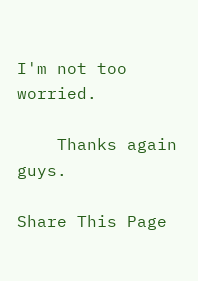I'm not too worried.

    Thanks again guys.

Share This Page